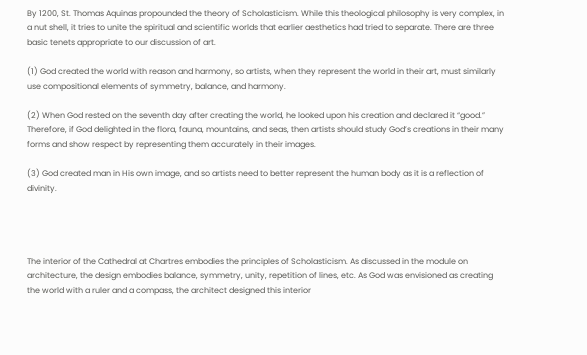By 1200, St. Thomas Aquinas propounded the theory of Scholasticism. While this theological philosophy is very complex, in a nut shell, it tries to unite the spiritual and scientific worlds that earlier aesthetics had tried to separate. There are three basic tenets appropriate to our discussion of art.

(1) God created the world with reason and harmony, so artists, when they represent the world in their art, must similarly use compositional elements of symmetry, balance, and harmony.

(2) When God rested on the seventh day after creating the world, he looked upon his creation and declared it “good.” Therefore, if God delighted in the flora, fauna, mountains, and seas, then artists should study God’s creations in their many forms and show respect by representing them accurately in their images.

(3) God created man in His own image, and so artists need to better represent the human body as it is a reflection of divinity.




The interior of the Cathedral at Chartres embodies the principles of Scholasticism. As discussed in the module on architecture, the design embodies balance, symmetry, unity, repetition of lines, etc. As God was envisioned as creating the world with a ruler and a compass, the architect designed this interior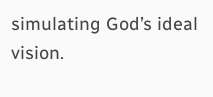simulating God’s ideal vision.